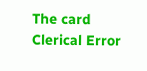The card Clerical Error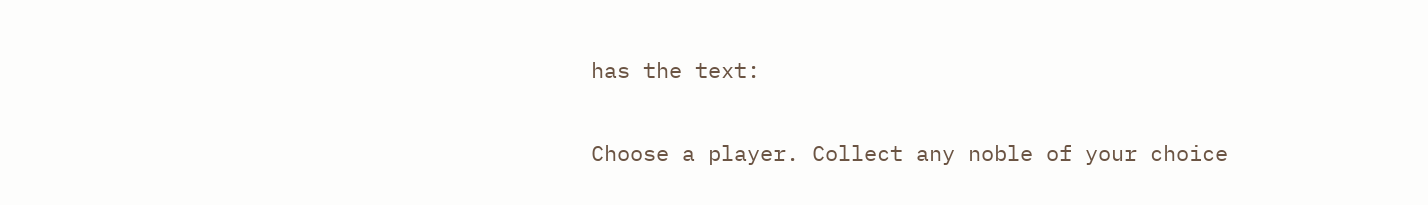has the text:

Choose a player. Collect any noble of your choice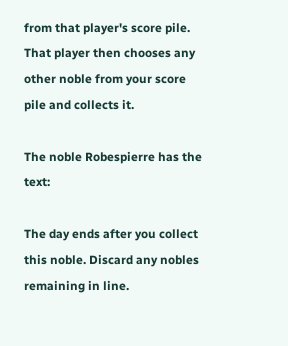from that player's score pile. That player then chooses any other noble from your score pile and collects it.

The noble Robespierre has the text:

The day ends after you collect this noble. Discard any nobles remaining in line.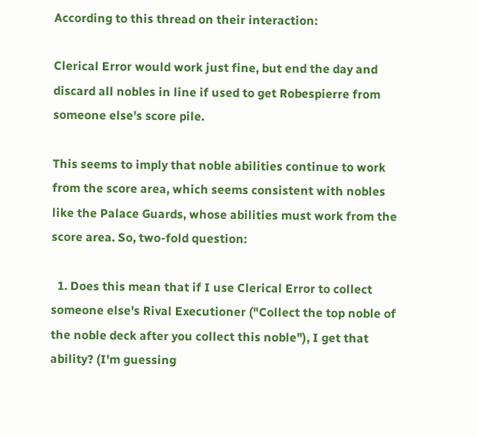According to this thread on their interaction:

Clerical Error would work just fine, but end the day and discard all nobles in line if used to get Robespierre from someone else's score pile.

This seems to imply that noble abilities continue to work from the score area, which seems consistent with nobles like the Palace Guards, whose abilities must work from the score area. So, two-fold question:

  1. Does this mean that if I use Clerical Error to collect someone else's Rival Executioner ("Collect the top noble of the noble deck after you collect this noble"), I get that ability? (I'm guessing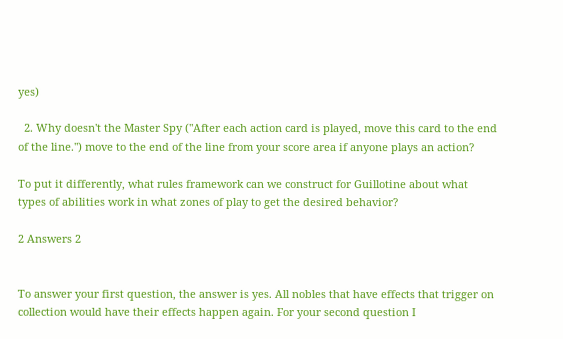yes)

  2. Why doesn't the Master Spy ("After each action card is played, move this card to the end of the line.") move to the end of the line from your score area if anyone plays an action?

To put it differently, what rules framework can we construct for Guillotine about what types of abilities work in what zones of play to get the desired behavior?

2 Answers 2


To answer your first question, the answer is yes. All nobles that have effects that trigger on collection would have their effects happen again. For your second question I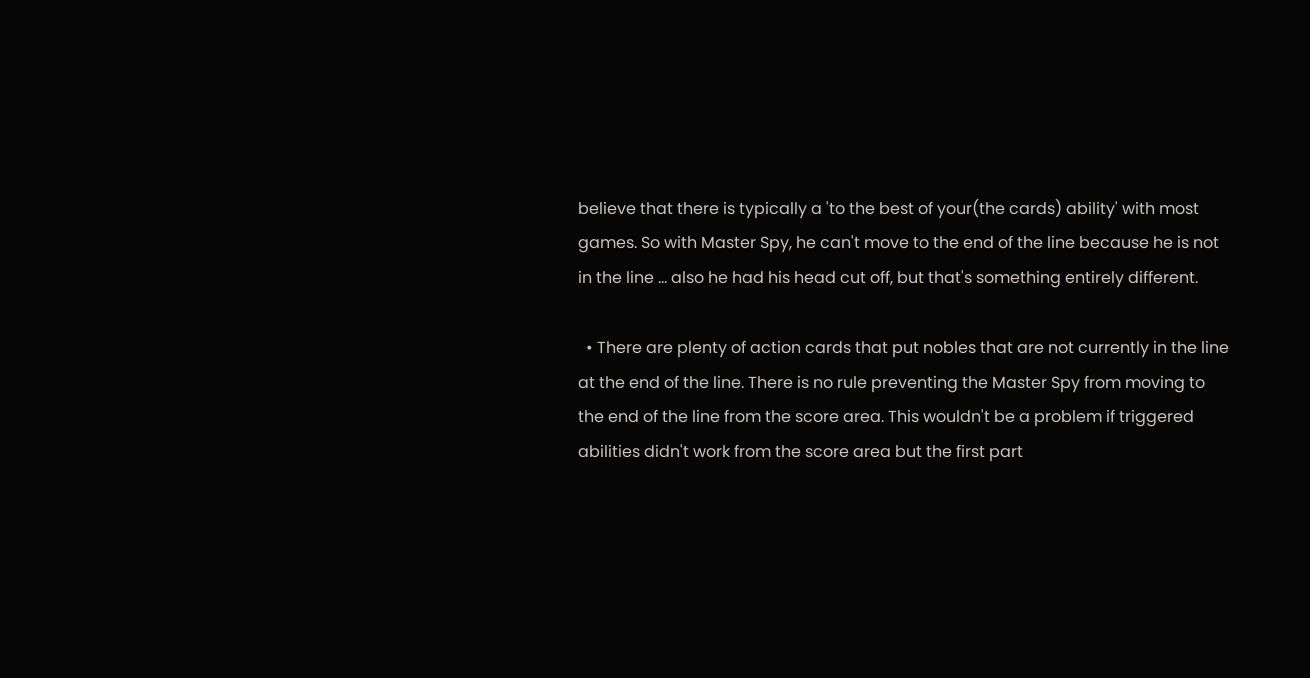believe that there is typically a 'to the best of your(the cards) ability' with most games. So with Master Spy, he can't move to the end of the line because he is not in the line ... also he had his head cut off, but that's something entirely different.

  • There are plenty of action cards that put nobles that are not currently in the line at the end of the line. There is no rule preventing the Master Spy from moving to the end of the line from the score area. This wouldn't be a problem if triggered abilities didn't work from the score area but the first part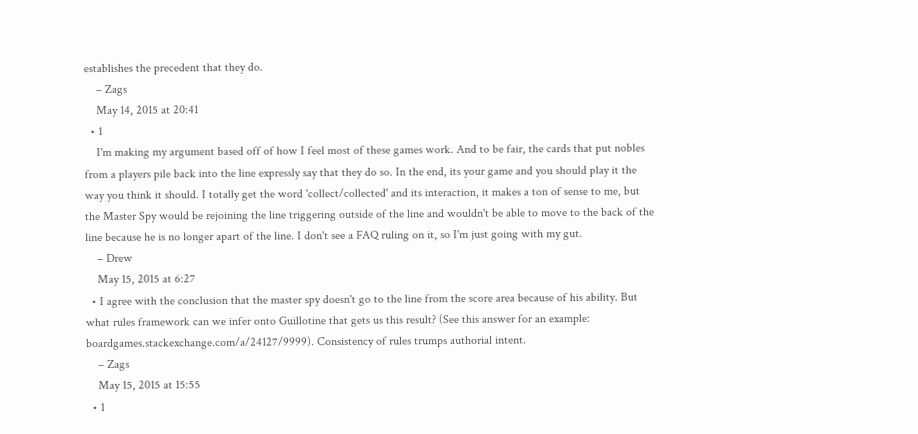establishes the precedent that they do.
    – Zags
    May 14, 2015 at 20:41
  • 1
    I'm making my argument based off of how I feel most of these games work. And to be fair, the cards that put nobles from a players pile back into the line expressly say that they do so. In the end, its your game and you should play it the way you think it should. I totally get the word 'collect/collected' and its interaction, it makes a ton of sense to me, but the Master Spy would be rejoining the line triggering outside of the line and wouldn't be able to move to the back of the line because he is no longer apart of the line. I don't see a FAQ ruling on it, so I'm just going with my gut.
    – Drew
    May 15, 2015 at 6:27
  • I agree with the conclusion that the master spy doesn't go to the line from the score area because of his ability. But what rules framework can we infer onto Guillotine that gets us this result? (See this answer for an example: boardgames.stackexchange.com/a/24127/9999). Consistency of rules trumps authorial intent.
    – Zags
    May 15, 2015 at 15:55
  • 1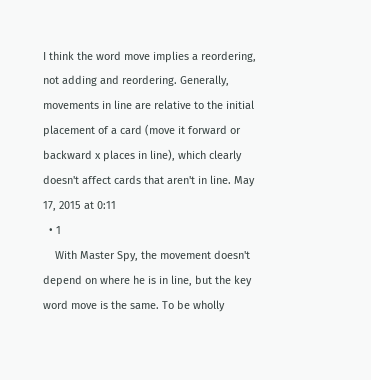I think the word move implies a reordering, not adding and reordering. Generally, movements in line are relative to the initial placement of a card (move it forward or backward x places in line), which clearly doesn't affect cards that aren't in line. May 17, 2015 at 0:11
  • 1
    With Master Spy, the movement doesn't depend on where he is in line, but the key word move is the same. To be wholly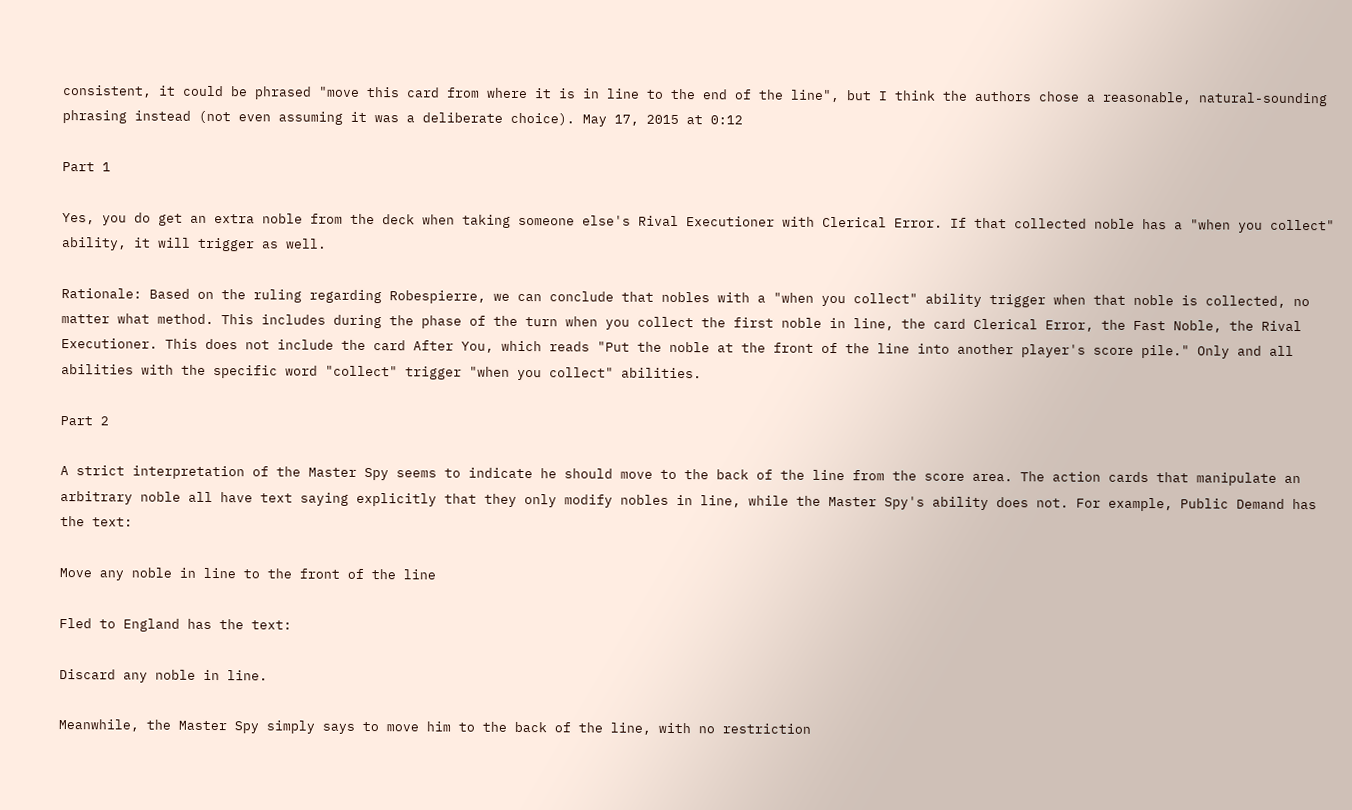consistent, it could be phrased "move this card from where it is in line to the end of the line", but I think the authors chose a reasonable, natural-sounding phrasing instead (not even assuming it was a deliberate choice). May 17, 2015 at 0:12

Part 1

Yes, you do get an extra noble from the deck when taking someone else's Rival Executioner with Clerical Error. If that collected noble has a "when you collect" ability, it will trigger as well.

Rationale: Based on the ruling regarding Robespierre, we can conclude that nobles with a "when you collect" ability trigger when that noble is collected, no matter what method. This includes during the phase of the turn when you collect the first noble in line, the card Clerical Error, the Fast Noble, the Rival Executioner. This does not include the card After You, which reads "Put the noble at the front of the line into another player's score pile." Only and all abilities with the specific word "collect" trigger "when you collect" abilities.

Part 2

A strict interpretation of the Master Spy seems to indicate he should move to the back of the line from the score area. The action cards that manipulate an arbitrary noble all have text saying explicitly that they only modify nobles in line, while the Master Spy's ability does not. For example, Public Demand has the text:

Move any noble in line to the front of the line

Fled to England has the text:

Discard any noble in line.

Meanwhile, the Master Spy simply says to move him to the back of the line, with no restriction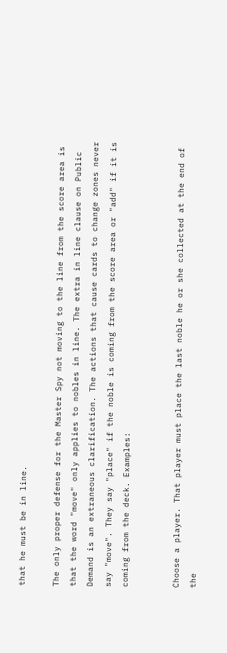that he must be in line.

The only proper defense for the Master Spy not moving to the line from the score area is that the word "move" only applies to nobles in line. The extra in line clause on Public Demand is an extraneous clarification. The actions that cause cards to change zones never say "move". They say "place" if the noble is coming from the score area or "add" if it is coming from the deck. Examples:


Choose a player. That player must place the last noble he or she collected at the end of the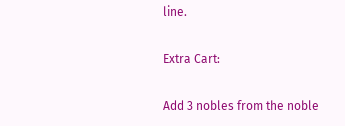line.

Extra Cart:

Add 3 nobles from the noble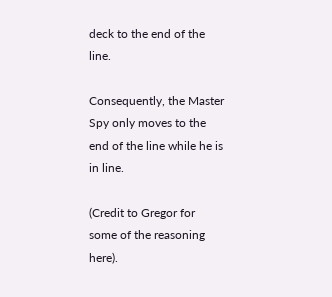deck to the end of the line.

Consequently, the Master Spy only moves to the end of the line while he is in line.

(Credit to Gregor for some of the reasoning here).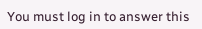You must log in to answer this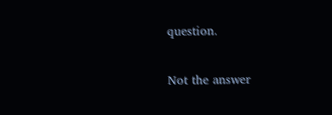question.

Not the answer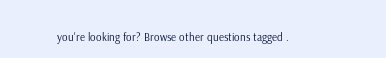you're looking for? Browse other questions tagged .